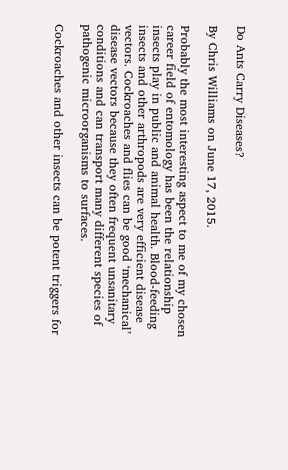Do Ants Carry Diseases?

By Chris Williams on June 17, 2015.

Probably the most interesting aspect to me of my chosen career field of entomology has been the relationship insects play in public and animal health. Blood-feeding insects and other arthropods are very efficient disease vectors. Cockroaches and flies can be good ‘mechanical’ disease vectors because they often frequent unsanitary conditions and can transport many different species of pathogenic microorganisms to surfaces.

Cockroaches and other insects can be potent triggers for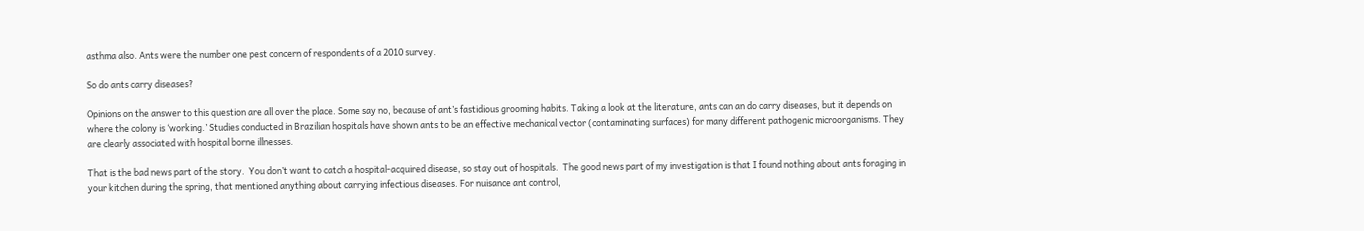asthma also. Ants were the number one pest concern of respondents of a 2010 survey.

So do ants carry diseases?

Opinions on the answer to this question are all over the place. Some say no, because of ant’s fastidious grooming habits. Taking a look at the literature, ants can an do carry diseases, but it depends on where the colony is ‘working.’ Studies conducted in Brazilian hospitals have shown ants to be an effective mechanical vector (contaminating surfaces) for many different pathogenic microorganisms. They are clearly associated with hospital borne illnesses.

That is the bad news part of the story.  You don’t want to catch a hospital-acquired disease, so stay out of hospitals.  The good news part of my investigation is that I found nothing about ants foraging in your kitchen during the spring, that mentioned anything about carrying infectious diseases. For nuisance ant control,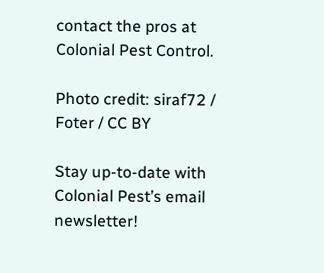contact the pros at Colonial Pest Control.

Photo credit: siraf72 / Foter / CC BY

Stay up-to-date with Colonial Pest’s email newsletter!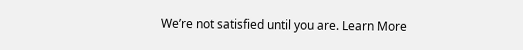We’re not satisfied until you are. Learn More